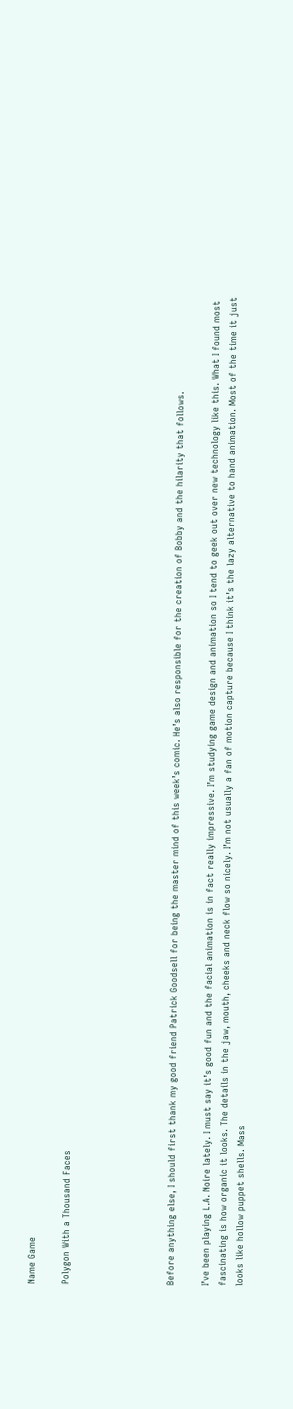Name Game

Polygon With a Thousand Faces





Before anything else, I should first thank my good friend Patrick Goodsell for being the master mind of this week’s comic. He’s also responsible for the creation of Bobby and the hilarity that follows.

I’ve been playing L.A. Noire lately. I must say it’s good fun and the facial animation is in fact really impressive. I’m studying game design and animation so I tend to geek out over new technology like this. What I found most fascinating is how organic it looks. The details in the jaw, mouth, cheeks and neck flow so nicely. I’m not usually a fan of motion capture because I think it’s the lazy alternative to hand animation. Most of the time it just looks like hollow puppet shells. Mass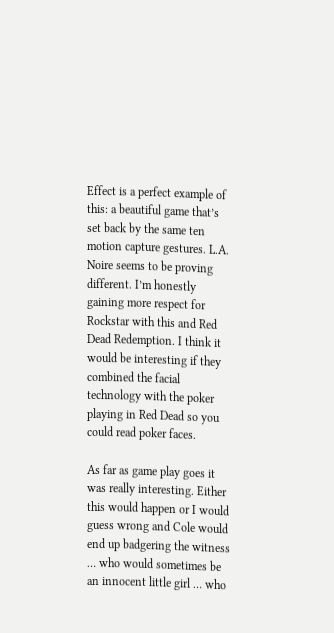Effect is a perfect example of this: a beautiful game that’s set back by the same ten motion capture gestures. L.A. Noire seems to be proving different. I’m honestly gaining more respect for Rockstar with this and Red Dead Redemption. I think it would be interesting if they combined the facial technology with the poker playing in Red Dead so you could read poker faces.

As far as game play goes it was really interesting. Either this would happen or I would guess wrong and Cole would end up badgering the witness … who would sometimes be an innocent little girl … who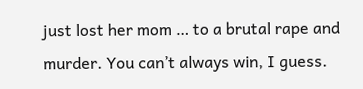just lost her mom … to a brutal rape and murder. You can’t always win, I guess.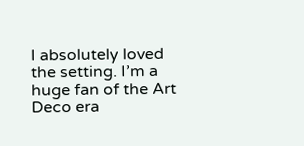I absolutely loved the setting. I’m a huge fan of the Art Deco era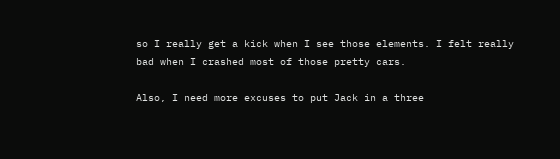so I really get a kick when I see those elements. I felt really bad when I crashed most of those pretty cars.

Also, I need more excuses to put Jack in a three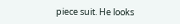piece suit. He looks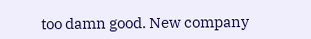too damn good. New company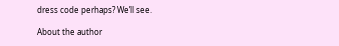dress code perhaps? We’ll see.

About the author